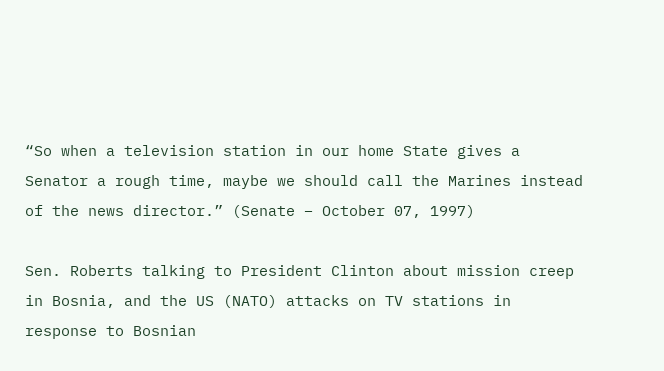“So when a television station in our home State gives a Senator a rough time, maybe we should call the Marines instead of the news director.” (Senate – October 07, 1997)

Sen. Roberts talking to President Clinton about mission creep in Bosnia, and the US (NATO) attacks on TV stations in response to Bosnian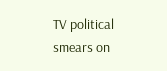TV political smears on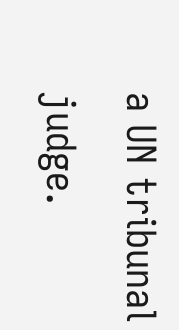a UN tribunal judge.